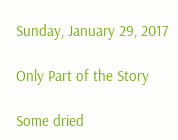Sunday, January 29, 2017

Only Part of the Story

Some dried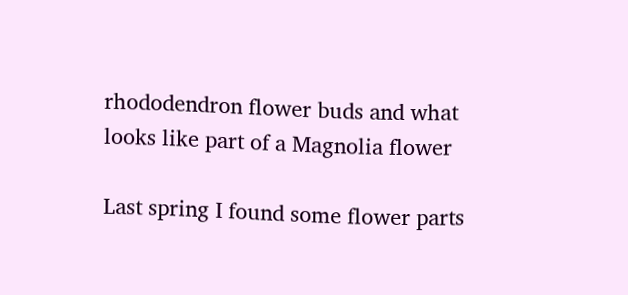rhododendron flower buds and what looks like part of a Magnolia flower

Last spring I found some flower parts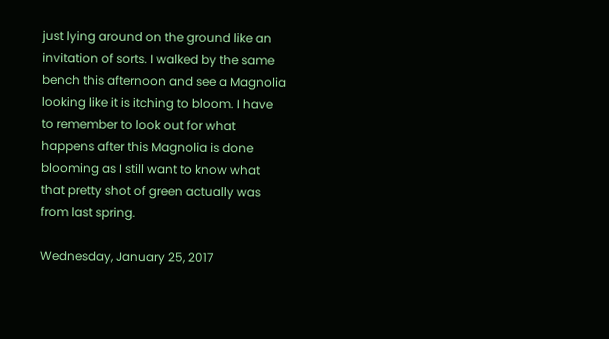just lying around on the ground like an invitation of sorts. I walked by the same bench this afternoon and see a Magnolia looking like it is itching to bloom. I have to remember to look out for what happens after this Magnolia is done blooming as I still want to know what that pretty shot of green actually was from last spring.

Wednesday, January 25, 2017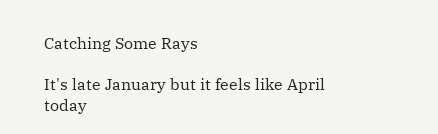Catching Some Rays

It's late January but it feels like April today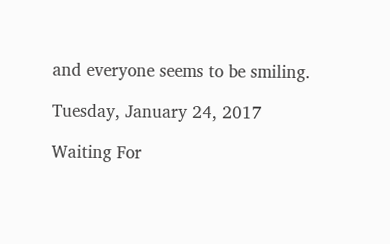and everyone seems to be smiling.

Tuesday, January 24, 2017

Waiting For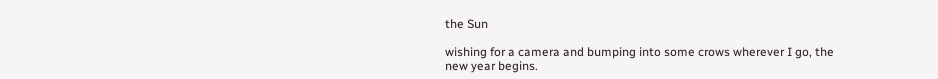the Sun

wishing for a camera and bumping into some crows wherever I go, the new year begins.